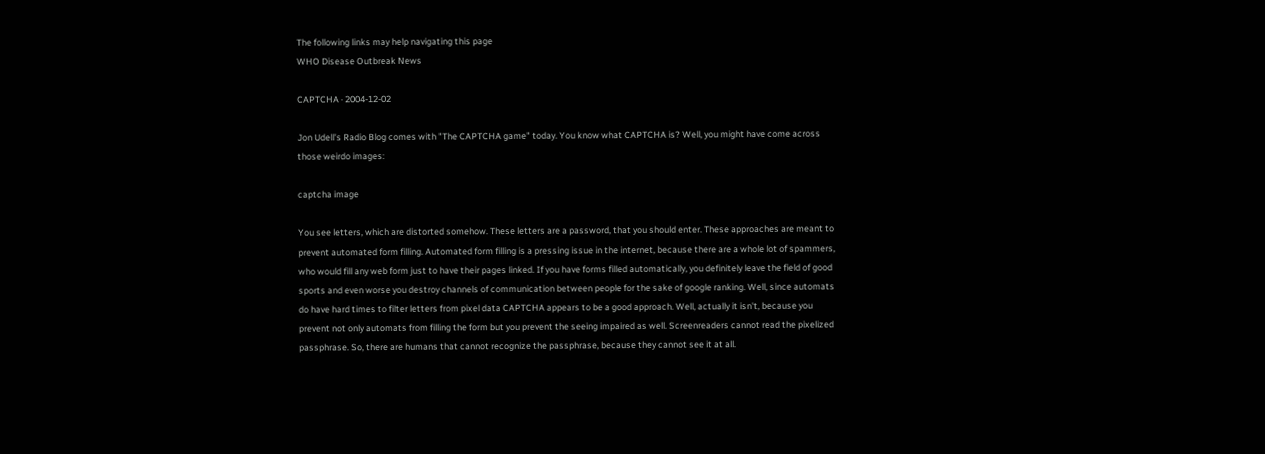The following links may help navigating this page
WHO Disease Outbreak News

CAPTCHA · 2004-12-02

Jon Udell's Radio Blog comes with "The CAPTCHA game" today. You know what CAPTCHA is? Well, you might have come across those weirdo images:

captcha image

You see letters, which are distorted somehow. These letters are a password, that you should enter. These approaches are meant to prevent automated form filling. Automated form filling is a pressing issue in the internet, because there are a whole lot of spammers, who would fill any web form just to have their pages linked. If you have forms filled automatically, you definitely leave the field of good sports and even worse you destroy channels of communication between people for the sake of google ranking. Well, since automats do have hard times to filter letters from pixel data CAPTCHA appears to be a good approach. Well, actually it isn't, because you prevent not only automats from filling the form but you prevent the seeing impaired as well. Screenreaders cannot read the pixelized passphrase. So, there are humans that cannot recognize the passphrase, because they cannot see it at all.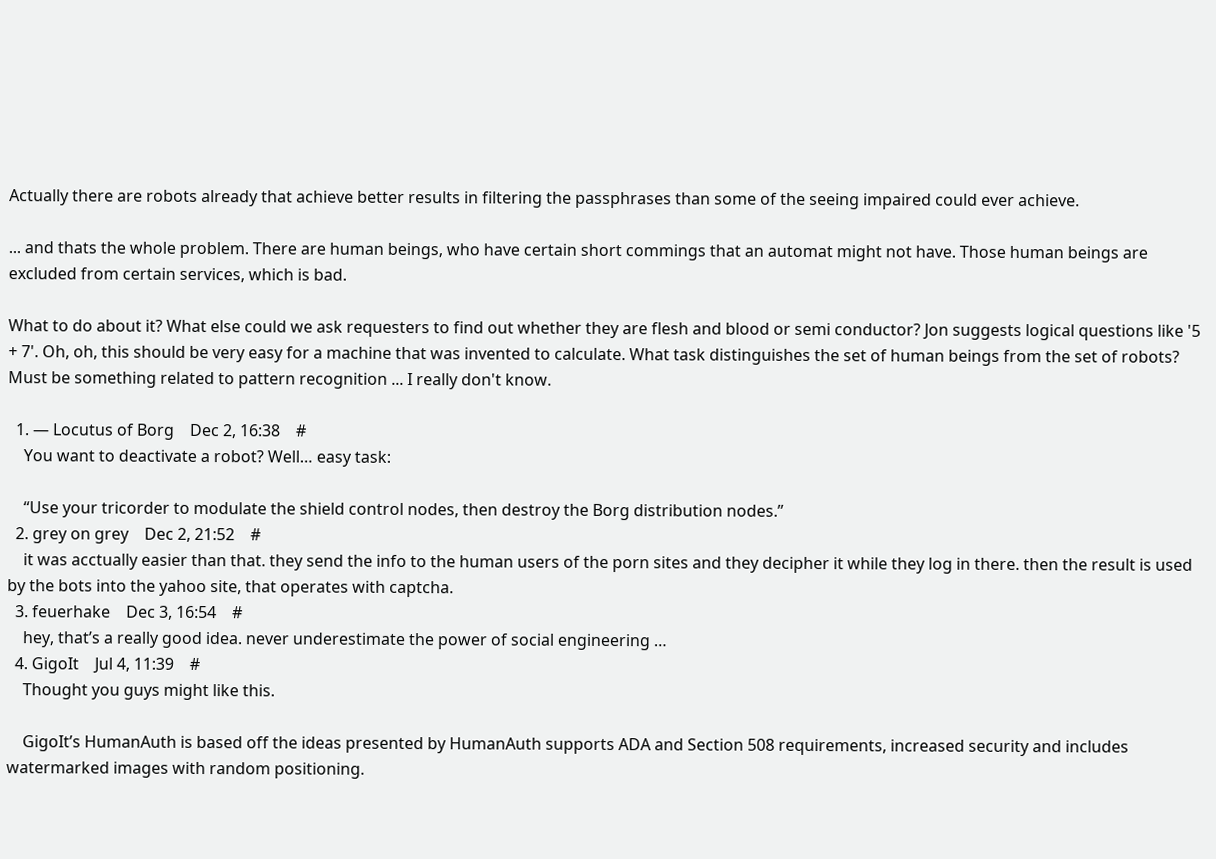Actually there are robots already that achieve better results in filtering the passphrases than some of the seeing impaired could ever achieve.

... and thats the whole problem. There are human beings, who have certain short commings that an automat might not have. Those human beings are excluded from certain services, which is bad.

What to do about it? What else could we ask requesters to find out whether they are flesh and blood or semi conductor? Jon suggests logical questions like '5 + 7'. Oh, oh, this should be very easy for a machine that was invented to calculate. What task distinguishes the set of human beings from the set of robots? Must be something related to pattern recognition ... I really don't know.

  1. — Locutus of Borg    Dec 2, 16:38    #
    You want to deactivate a robot? Well… easy task:

    “Use your tricorder to modulate the shield control nodes, then destroy the Borg distribution nodes.”
  2. grey on grey    Dec 2, 21:52    #
    it was acctually easier than that. they send the info to the human users of the porn sites and they decipher it while they log in there. then the result is used by the bots into the yahoo site, that operates with captcha.
  3. feuerhake    Dec 3, 16:54    #
    hey, that’s a really good idea. never underestimate the power of social engineering …
  4. GigoIt    Jul 4, 11:39    #
    Thought you guys might like this.

    GigoIt’s HumanAuth is based off the ideas presented by HumanAuth supports ADA and Section 508 requirements, increased security and includes watermarked images with random positioning.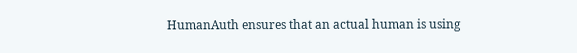HumanAuth ensures that an actual human is using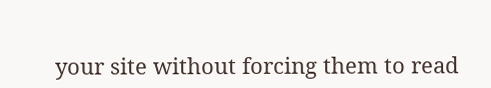your site without forcing them to read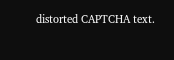distorted CAPTCHA text.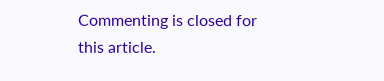Commenting is closed for this article.